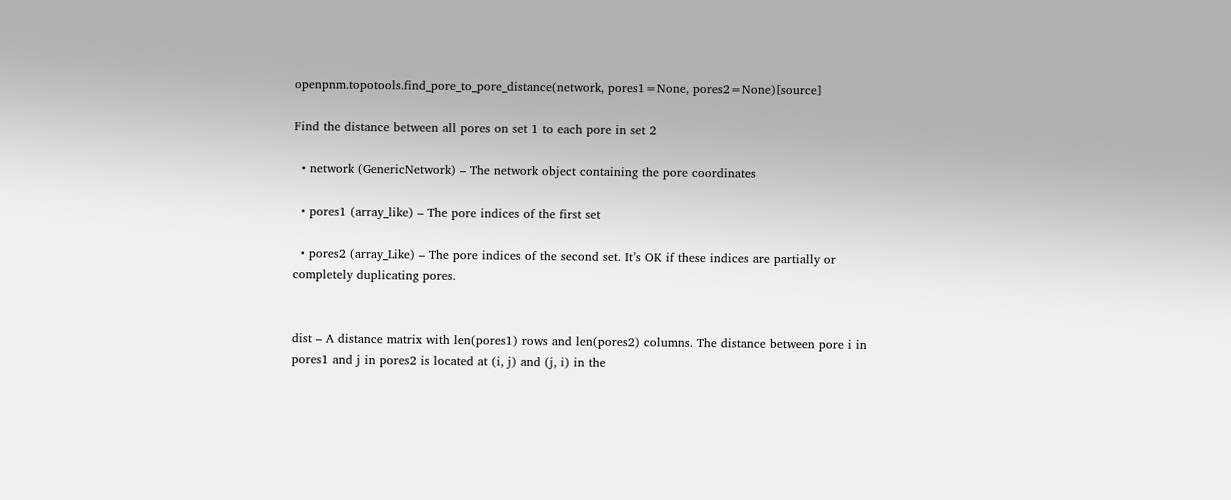openpnm.topotools.find_pore_to_pore_distance(network, pores1=None, pores2=None)[source]

Find the distance between all pores on set 1 to each pore in set 2

  • network (GenericNetwork) – The network object containing the pore coordinates

  • pores1 (array_like) – The pore indices of the first set

  • pores2 (array_Like) – The pore indices of the second set. It’s OK if these indices are partially or completely duplicating pores.


dist – A distance matrix with len(pores1) rows and len(pores2) columns. The distance between pore i in pores1 and j in pores2 is located at (i, j) and (j, i) in the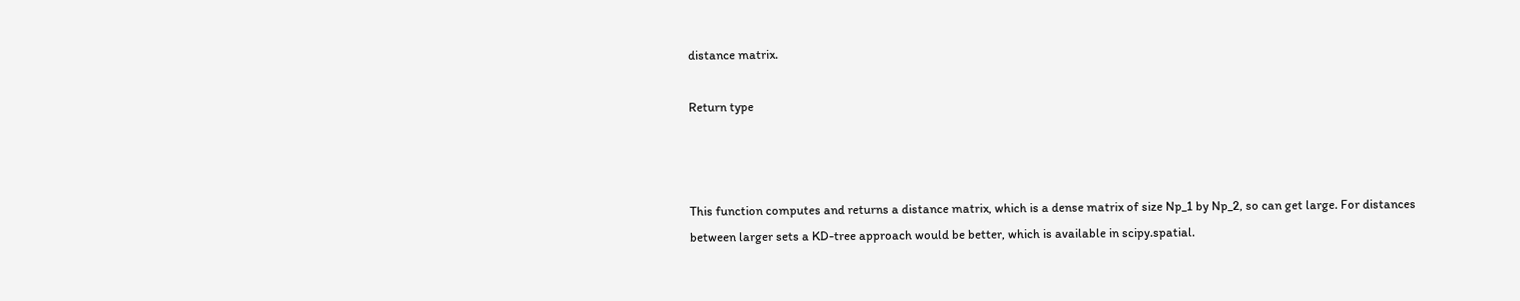distance matrix.

Return type



This function computes and returns a distance matrix, which is a dense matrix of size Np_1 by Np_2, so can get large. For distances between larger sets a KD-tree approach would be better, which is available in scipy.spatial.